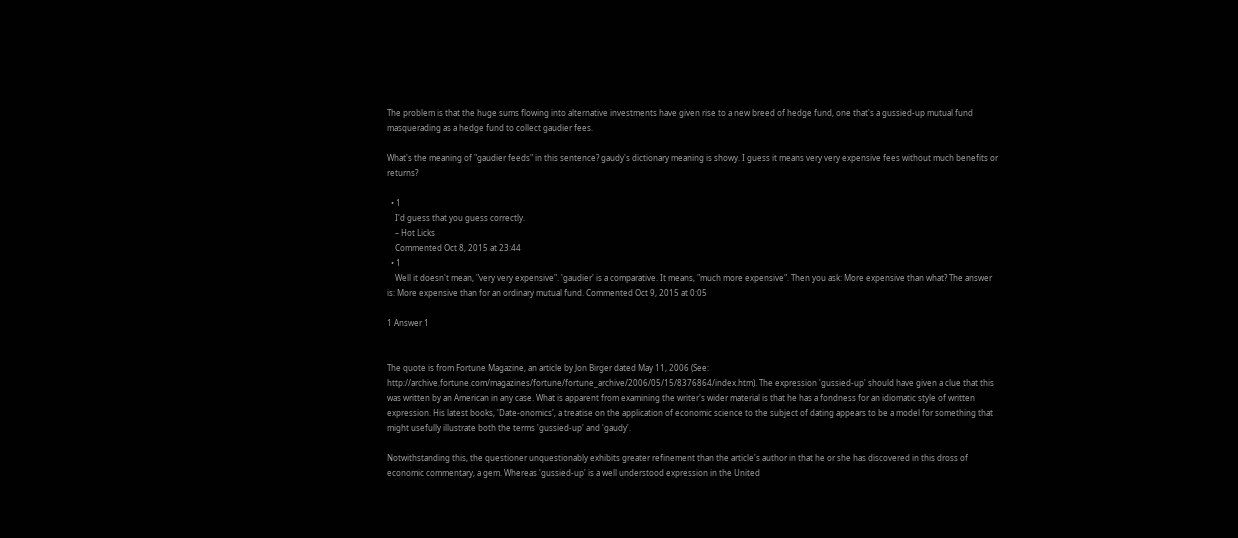The problem is that the huge sums flowing into alternative investments have given rise to a new breed of hedge fund, one that's a gussied-up mutual fund masquerading as a hedge fund to collect gaudier fees.

What's the meaning of "gaudier feeds" in this sentence? gaudy's dictionary meaning is showy. I guess it means very very expensive fees without much benefits or returns?

  • 1
    I'd guess that you guess correctly.
    – Hot Licks
    Commented Oct 8, 2015 at 23:44
  • 1
    Well it doesn't mean, "very very expensive". 'gaudier' is a comparative. It means, "much more expensive". Then you ask: More expensive than what? The answer is: More expensive than for an ordinary mutual fund. Commented Oct 9, 2015 at 0:05

1 Answer 1


The quote is from Fortune Magazine, an article by Jon Birger dated May 11, 2006 (See: http://archive.fortune.com/magazines/fortune/fortune_archive/2006/05/15/8376864/index.htm). The expression 'gussied-up' should have given a clue that this was written by an American in any case. What is apparent from examining the writer's wider material is that he has a fondness for an idiomatic style of written expression. His latest books, 'Date-onomics', a treatise on the application of economic science to the subject of dating appears to be a model for something that might usefully illustrate both the terms 'gussied-up' and 'gaudy'.

Notwithstanding this, the questioner unquestionably exhibits greater refinement than the article's author in that he or she has discovered in this dross of economic commentary, a gem. Whereas 'gussied-up' is a well understood expression in the United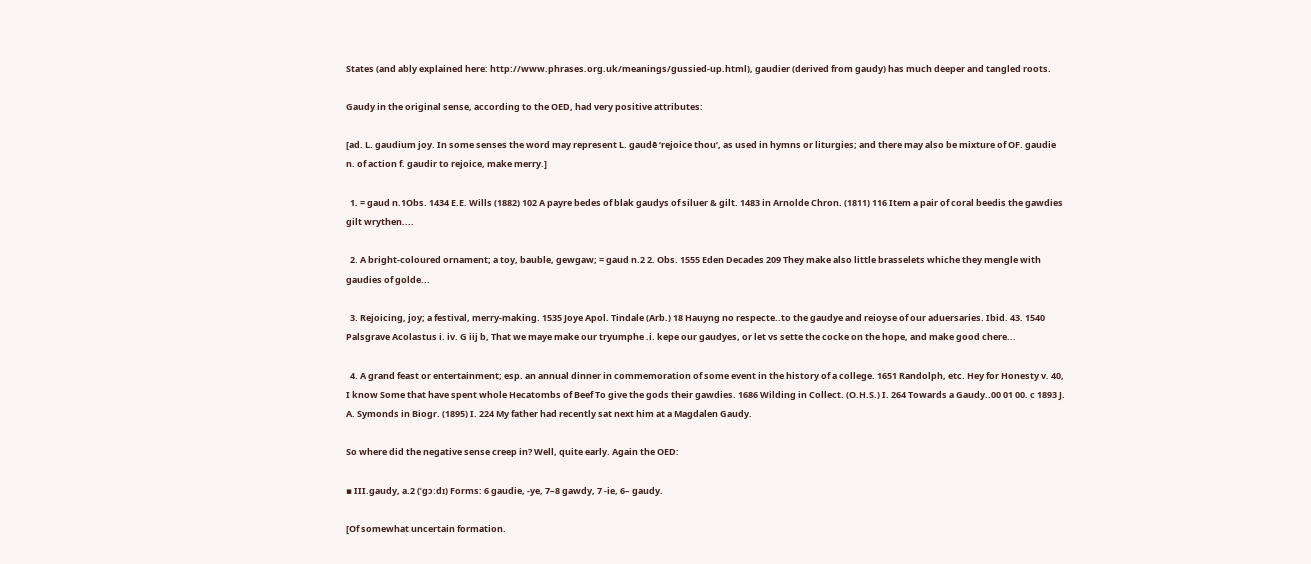States (and ably explained here: http://www.phrases.org.uk/meanings/gussied-up.html), gaudier (derived from gaudy) has much deeper and tangled roots.

Gaudy in the original sense, according to the OED, had very positive attributes:

[ad. L. gaudium joy. In some senses the word may represent L. gaudē ‘rejoice thou’, as used in hymns or liturgies; and there may also be mixture of OF. gaudie n. of action f. gaudir to rejoice, make merry.]

  1. = gaud n.1Obs. 1434 E.E. Wills (1882) 102 A payre bedes of blak gaudys of siluer & gilt. 1483 in Arnolde Chron. (1811) 116 Item a pair of coral beedis the gawdies gilt wrythen....

  2. A bright-coloured ornament; a toy, bauble, gewgaw; = gaud n.2 2. Obs. 1555 Eden Decades 209 They make also little brasselets whiche they mengle with gaudies of golde...

  3. Rejoicing, joy; a festival, merry-making. 1535 Joye Apol. Tindale (Arb.) 18 Hauyng no respecte..to the gaudye and reioyse of our aduersaries. Ibid. 43. 1540 Palsgrave Acolastus i. iv. G iij b, That we maye make our tryumphe .i. kepe our gaudyes, or let vs sette the cocke on the hope, and make good chere...

  4. A grand feast or entertainment; esp. an annual dinner in commemoration of some event in the history of a college. 1651 Randolph, etc. Hey for Honesty v. 40, I know Some that have spent whole Hecatombs of Beef To give the gods their gawdies. 1686 Wilding in Collect. (O.H.S.) I. 264 Towards a Gaudy..00 01 00. c 1893 J. A. Symonds in Biogr. (1895) I. 224 My father had recently sat next him at a Magdalen Gaudy.

So where did the negative sense creep in? Well, quite early. Again the OED:

▪ III.gaudy, a.2 (ˈgɔːdɪ) Forms: 6 gaudie, -ye, 7–8 gawdy, 7 -ie, 6– gaudy.

[Of somewhat uncertain formation.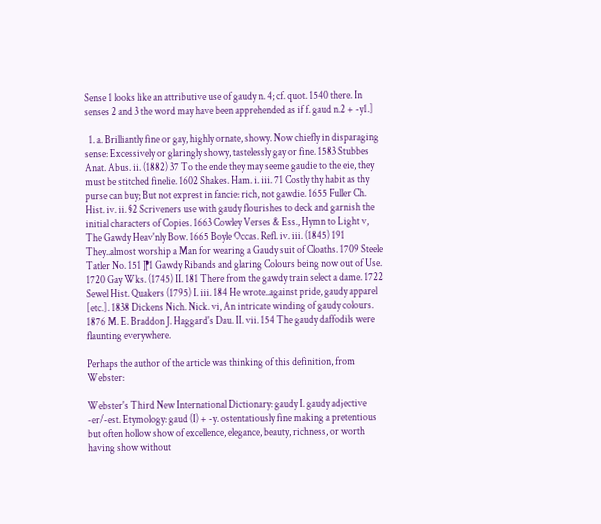Sense 1 looks like an attributive use of gaudy n. 4; cf. quot. 1540 there. In senses 2 and 3 the word may have been apprehended as if f. gaud n.2 + -y1.]

  1. a. Brilliantly fine or gay, highly ornate, showy. Now chiefly in disparaging sense: Excessively or glaringly showy, tastelessly gay or fine. 1583 Stubbes Anat. Abus. ii. (1882) 37 To the ende they may seeme gaudie to the eie, they must be stitched finelie. 1602 Shakes. Ham. i. iii. 71 Costly thy habit as thy purse can buy; But not exprest in fancie: rich, not gawdie. 1655 Fuller Ch. Hist. iv. ii. §2 Scriveners use with gaudy flourishes to deck and garnish the initial characters of Copies. 1663 Cowley Verses & Ess., Hymn to Light v, The Gawdy Heav'nly Bow. 1665 Boyle Occas. Refl. iv. iii. (1845) 191 They..almost worship a Man for wearing a Gaudy suit of Cloaths. 1709 Steele Tatler No. 151 ⁋1 Gawdy Ribands and glaring Colours being now out of Use. 1720 Gay Wks. (1745) II. 181 There from the gawdy train select a dame. 1722 Sewel Hist. Quakers (1795) I. iii. 184 He wrote..against pride, gaudy apparel [etc.]. 1838 Dickens Nich. Nick. vi, An intricate winding of gaudy colours. 1876 M. E. Braddon J. Haggard's Dau. II. vii. 154 The gaudy daffodils were flaunting everywhere.

Perhaps the author of the article was thinking of this definition, from Webster:

Webster's Third New International Dictionary: gaudy I. gaudy adjective -er/-est. Etymology: gaud (I) + -y. ostentatiously fine making a pretentious but often hollow show of excellence, elegance, beauty, richness, or worth having show without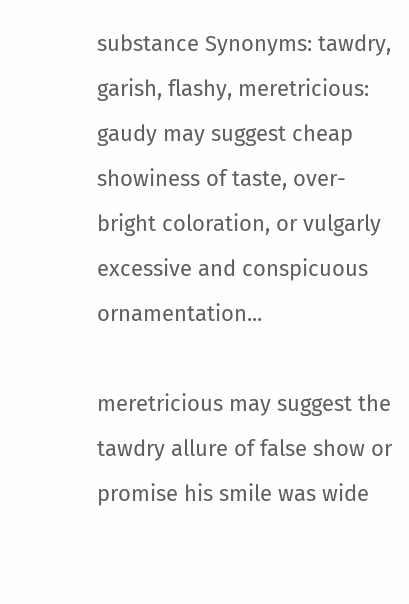substance Synonyms: tawdry, garish, flashy, meretricious: gaudy may suggest cheap showiness of taste, over-bright coloration, or vulgarly excessive and conspicuous ornamentation...

meretricious may suggest the tawdry allure of false show or promise his smile was wide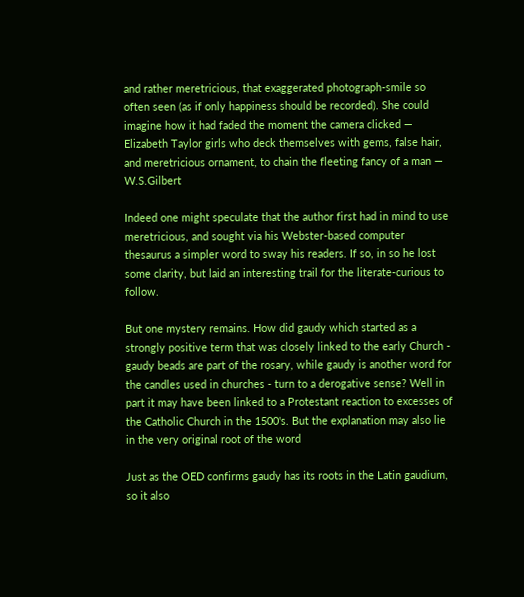and rather meretricious, that exaggerated photograph-smile so often seen (as if only happiness should be recorded). She could imagine how it had faded the moment the camera clicked — Elizabeth Taylor girls who deck themselves with gems, false hair, and meretricious ornament, to chain the fleeting fancy of a man — W.S.Gilbert

Indeed one might speculate that the author first had in mind to use meretricious, and sought via his Webster-based computer thesaurus a simpler word to sway his readers. If so, in so he lost some clarity, but laid an interesting trail for the literate-curious to follow.

But one mystery remains. How did gaudy which started as a strongly positive term that was closely linked to the early Church - gaudy beads are part of the rosary, while gaudy is another word for the candles used in churches - turn to a derogative sense? Well in part it may have been linked to a Protestant reaction to excesses of the Catholic Church in the 1500's. But the explanation may also lie in the very original root of the word

Just as the OED confirms gaudy has its roots in the Latin gaudium, so it also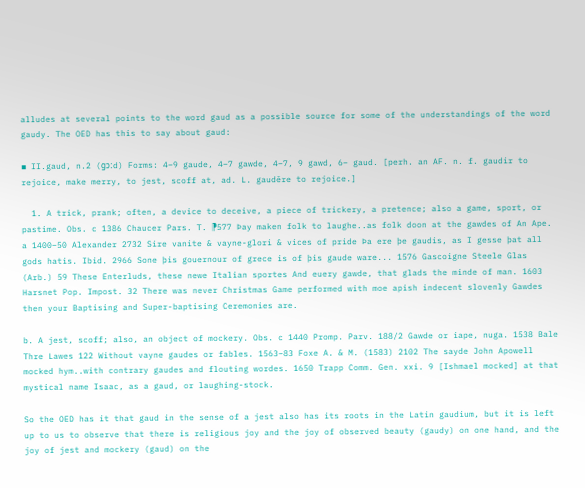alludes at several points to the word gaud as a possible source for some of the understandings of the word gaudy. The OED has this to say about gaud:

▪ II.gaud, n.2 (gɔːd) Forms: 4–9 gaude, 4–7 gawde, 4–7, 9 gawd, 6– gaud. [perh. an AF. n. f. gaudir to rejoice, make merry, to jest, scoff at, ad. L. gaudēre to rejoice.]

  1. A trick, prank; often, a device to deceive, a piece of trickery, a pretence; also a game, sport, or pastime. Obs. c 1386 Chaucer Pars. T. ⁋577 Þay maken folk to laughe..as folk doon at the gawdes of An Ape. a 1400–50 Alexander 2732 Sire vanite & vayne-glori & vices of pride Þa ere þe gaudis, as I gesse þat all gods hatis. Ibid. 2966 Sone þis gouernour of grece is of þis gaude ware... 1576 Gascoigne Steele Glas (Arb.) 59 These Enterluds, these newe Italian sportes And euery gawde, that glads the minde of man. 1603 Harsnet Pop. Impost. 32 There was never Christmas Game performed with moe apish indecent slovenly Gawdes then your Baptising and Super-baptising Ceremonies are.

b. A jest, scoff; also, an object of mockery. Obs. c 1440 Promp. Parv. 188/2 Gawde or iape, nuga. 1538 Bale Thre Lawes 122 Without vayne gaudes or fables. 1563–83 Foxe A. & M. (1583) 2102 The sayde John Apowell mocked hym..with contrary gaudes and flouting wordes. 1650 Trapp Comm. Gen. xxi. 9 [Ishmael mocked] at that mystical name Isaac, as a gaud, or laughing-stock.

So the OED has it that gaud in the sense of a jest also has its roots in the Latin gaudium, but it is left up to us to observe that there is religious joy and the joy of observed beauty (gaudy) on one hand, and the joy of jest and mockery (gaud) on the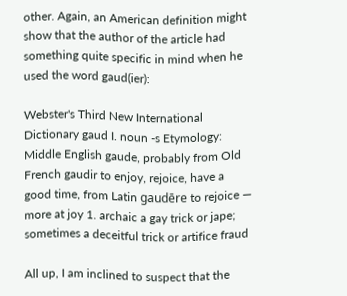other. Again, an American definition might show that the author of the article had something quite specific in mind when he used the word gaud(ier):

Webster's Third New International Dictionary gaud I. noun -s Etymology: Middle English gaude, probably from Old French gaudir to enjoy, rejoice, have a good time, from Latin gaudēre to rejoice — more at joy 1. archaic a gay trick or jape; sometimes a deceitful trick or artifice fraud

All up, I am inclined to suspect that the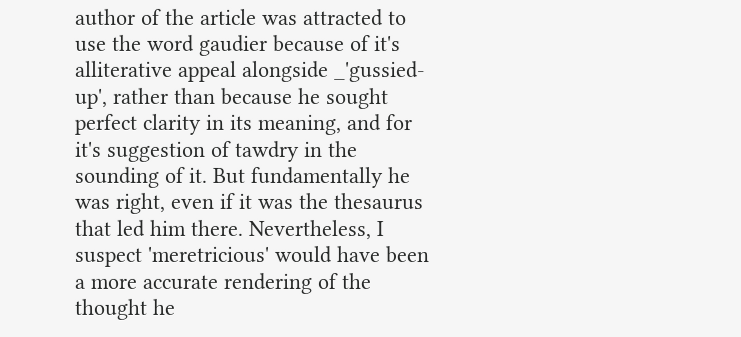author of the article was attracted to use the word gaudier because of it's alliterative appeal alongside _'gussied-up', rather than because he sought perfect clarity in its meaning, and for it's suggestion of tawdry in the sounding of it. But fundamentally he was right, even if it was the thesaurus that led him there. Nevertheless, I suspect 'meretricious' would have been a more accurate rendering of the thought he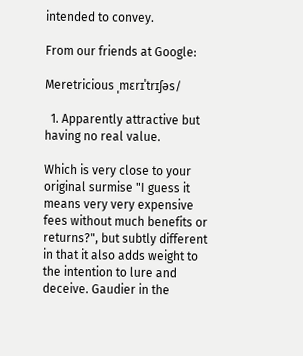intended to convey.

From our friends at Google:

Meretricious ˌmɛrɪˈtrɪʃəs/

  1. Apparently attractive but having no real value.

Which is very close to your original surmise "I guess it means very very expensive fees without much benefits or returns?", but subtly different in that it also adds weight to the intention to lure and deceive. Gaudier in the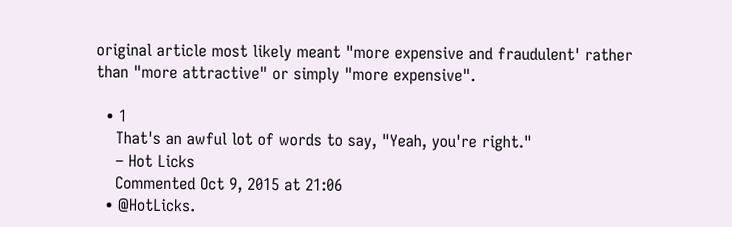original article most likely meant "more expensive and fraudulent' rather than "more attractive" or simply "more expensive".

  • 1
    That's an awful lot of words to say, "Yeah, you're right."
    – Hot Licks
    Commented Oct 9, 2015 at 21:06
  • @HotLicks.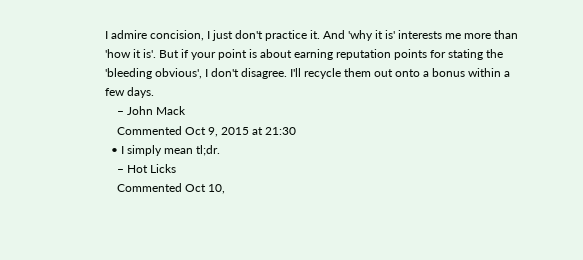I admire concision, I just don't practice it. And 'why it is' interests me more than 'how it is'. But if your point is about earning reputation points for stating the 'bleeding obvious', I don't disagree. I'll recycle them out onto a bonus within a few days.
    – John Mack
    Commented Oct 9, 2015 at 21:30
  • I simply mean tl;dr.
    – Hot Licks
    Commented Oct 10,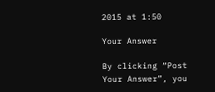2015 at 1:50

Your Answer

By clicking “Post Your Answer”, you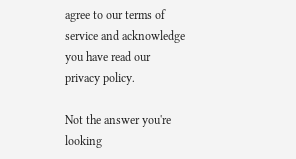agree to our terms of service and acknowledge you have read our privacy policy.

Not the answer you're looking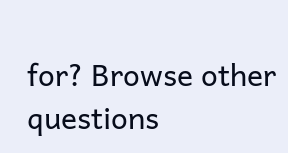for? Browse other questions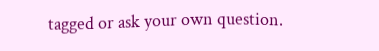tagged or ask your own question.